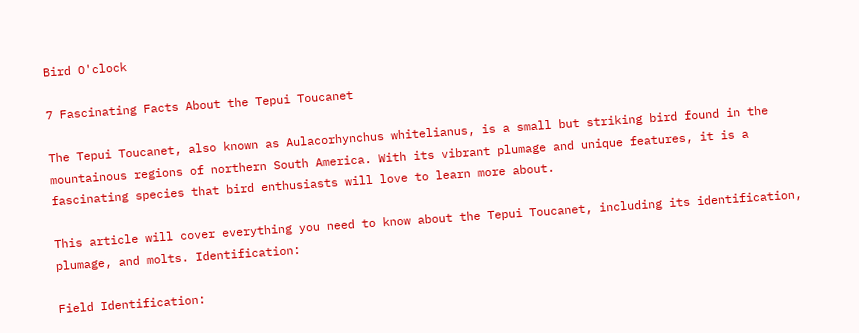Bird O'clock

7 Fascinating Facts About the Tepui Toucanet

The Tepui Toucanet, also known as Aulacorhynchus whitelianus, is a small but striking bird found in the mountainous regions of northern South America. With its vibrant plumage and unique features, it is a fascinating species that bird enthusiasts will love to learn more about.

This article will cover everything you need to know about the Tepui Toucanet, including its identification, plumage, and molts. Identification:

Field Identification: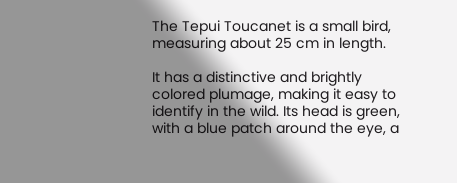The Tepui Toucanet is a small bird, measuring about 25 cm in length.

It has a distinctive and brightly colored plumage, making it easy to identify in the wild. Its head is green, with a blue patch around the eye, a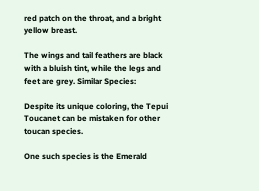red patch on the throat, and a bright yellow breast.

The wings and tail feathers are black with a bluish tint, while the legs and feet are grey. Similar Species:

Despite its unique coloring, the Tepui Toucanet can be mistaken for other toucan species.

One such species is the Emerald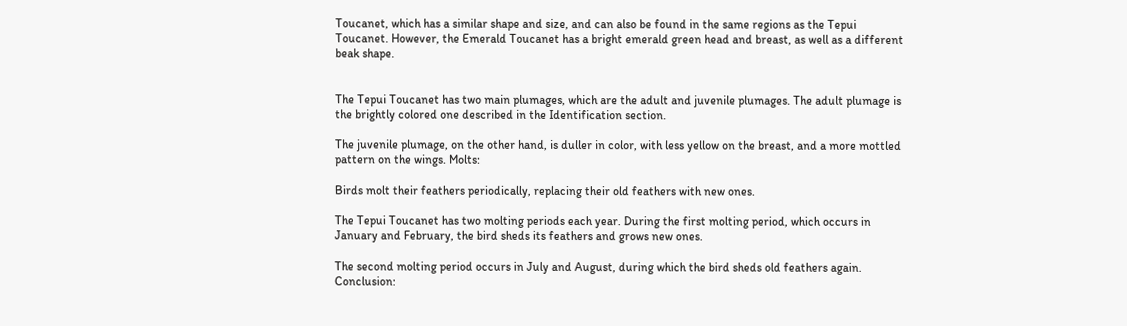Toucanet, which has a similar shape and size, and can also be found in the same regions as the Tepui Toucanet. However, the Emerald Toucanet has a bright emerald green head and breast, as well as a different beak shape.


The Tepui Toucanet has two main plumages, which are the adult and juvenile plumages. The adult plumage is the brightly colored one described in the Identification section.

The juvenile plumage, on the other hand, is duller in color, with less yellow on the breast, and a more mottled pattern on the wings. Molts:

Birds molt their feathers periodically, replacing their old feathers with new ones.

The Tepui Toucanet has two molting periods each year. During the first molting period, which occurs in January and February, the bird sheds its feathers and grows new ones.

The second molting period occurs in July and August, during which the bird sheds old feathers again. Conclusion: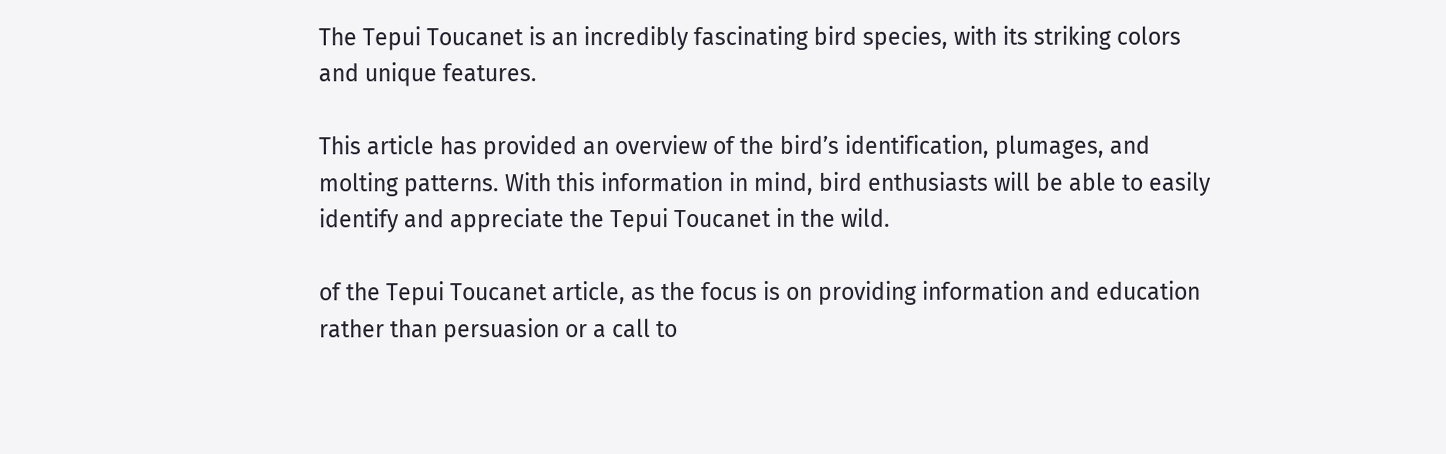The Tepui Toucanet is an incredibly fascinating bird species, with its striking colors and unique features.

This article has provided an overview of the bird’s identification, plumages, and molting patterns. With this information in mind, bird enthusiasts will be able to easily identify and appreciate the Tepui Toucanet in the wild.

of the Tepui Toucanet article, as the focus is on providing information and education rather than persuasion or a call to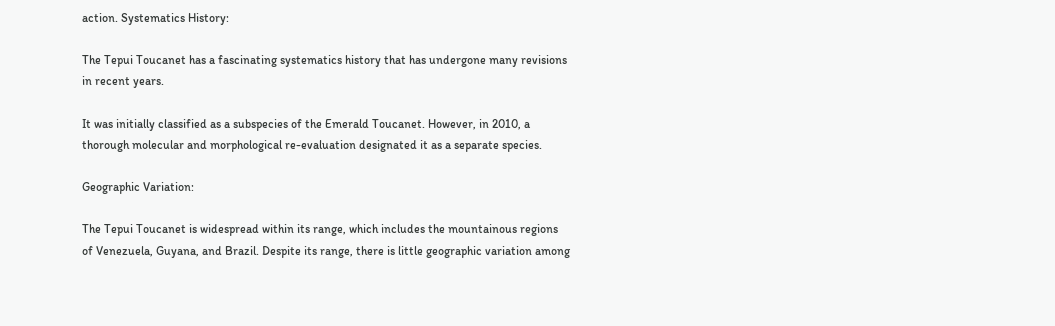action. Systematics History:

The Tepui Toucanet has a fascinating systematics history that has undergone many revisions in recent years.

It was initially classified as a subspecies of the Emerald Toucanet. However, in 2010, a thorough molecular and morphological re-evaluation designated it as a separate species.

Geographic Variation:

The Tepui Toucanet is widespread within its range, which includes the mountainous regions of Venezuela, Guyana, and Brazil. Despite its range, there is little geographic variation among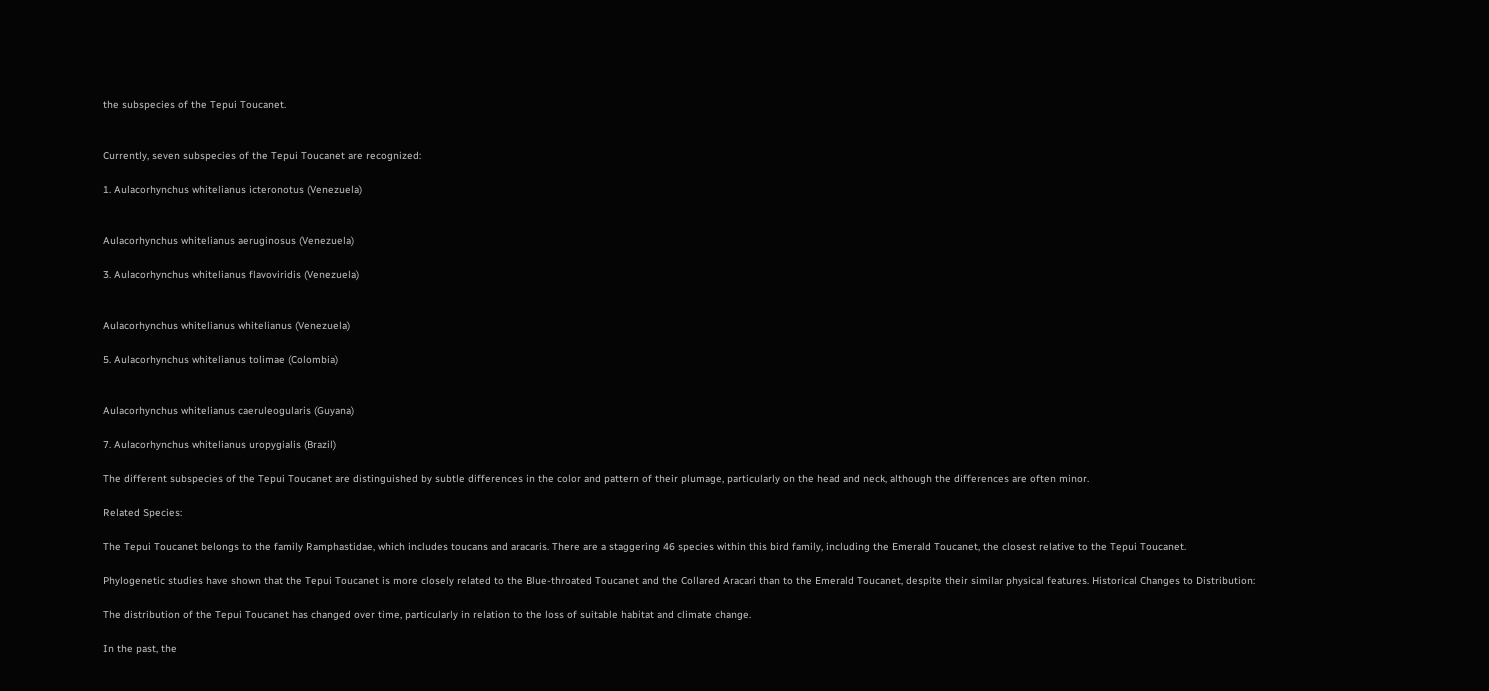the subspecies of the Tepui Toucanet.


Currently, seven subspecies of the Tepui Toucanet are recognized:

1. Aulacorhynchus whitelianus icteronotus (Venezuela)


Aulacorhynchus whitelianus aeruginosus (Venezuela)

3. Aulacorhynchus whitelianus flavoviridis (Venezuela)


Aulacorhynchus whitelianus whitelianus (Venezuela)

5. Aulacorhynchus whitelianus tolimae (Colombia)


Aulacorhynchus whitelianus caeruleogularis (Guyana)

7. Aulacorhynchus whitelianus uropygialis (Brazil)

The different subspecies of the Tepui Toucanet are distinguished by subtle differences in the color and pattern of their plumage, particularly on the head and neck, although the differences are often minor.

Related Species:

The Tepui Toucanet belongs to the family Ramphastidae, which includes toucans and aracaris. There are a staggering 46 species within this bird family, including the Emerald Toucanet, the closest relative to the Tepui Toucanet.

Phylogenetic studies have shown that the Tepui Toucanet is more closely related to the Blue-throated Toucanet and the Collared Aracari than to the Emerald Toucanet, despite their similar physical features. Historical Changes to Distribution:

The distribution of the Tepui Toucanet has changed over time, particularly in relation to the loss of suitable habitat and climate change.

In the past, the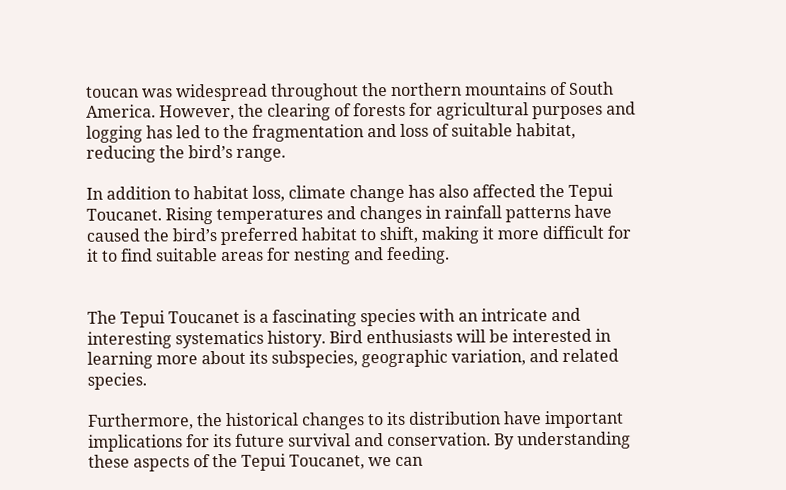toucan was widespread throughout the northern mountains of South America. However, the clearing of forests for agricultural purposes and logging has led to the fragmentation and loss of suitable habitat, reducing the bird’s range.

In addition to habitat loss, climate change has also affected the Tepui Toucanet. Rising temperatures and changes in rainfall patterns have caused the bird’s preferred habitat to shift, making it more difficult for it to find suitable areas for nesting and feeding.


The Tepui Toucanet is a fascinating species with an intricate and interesting systematics history. Bird enthusiasts will be interested in learning more about its subspecies, geographic variation, and related species.

Furthermore, the historical changes to its distribution have important implications for its future survival and conservation. By understanding these aspects of the Tepui Toucanet, we can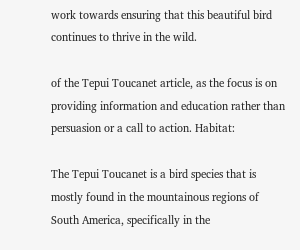work towards ensuring that this beautiful bird continues to thrive in the wild.

of the Tepui Toucanet article, as the focus is on providing information and education rather than persuasion or a call to action. Habitat:

The Tepui Toucanet is a bird species that is mostly found in the mountainous regions of South America, specifically in the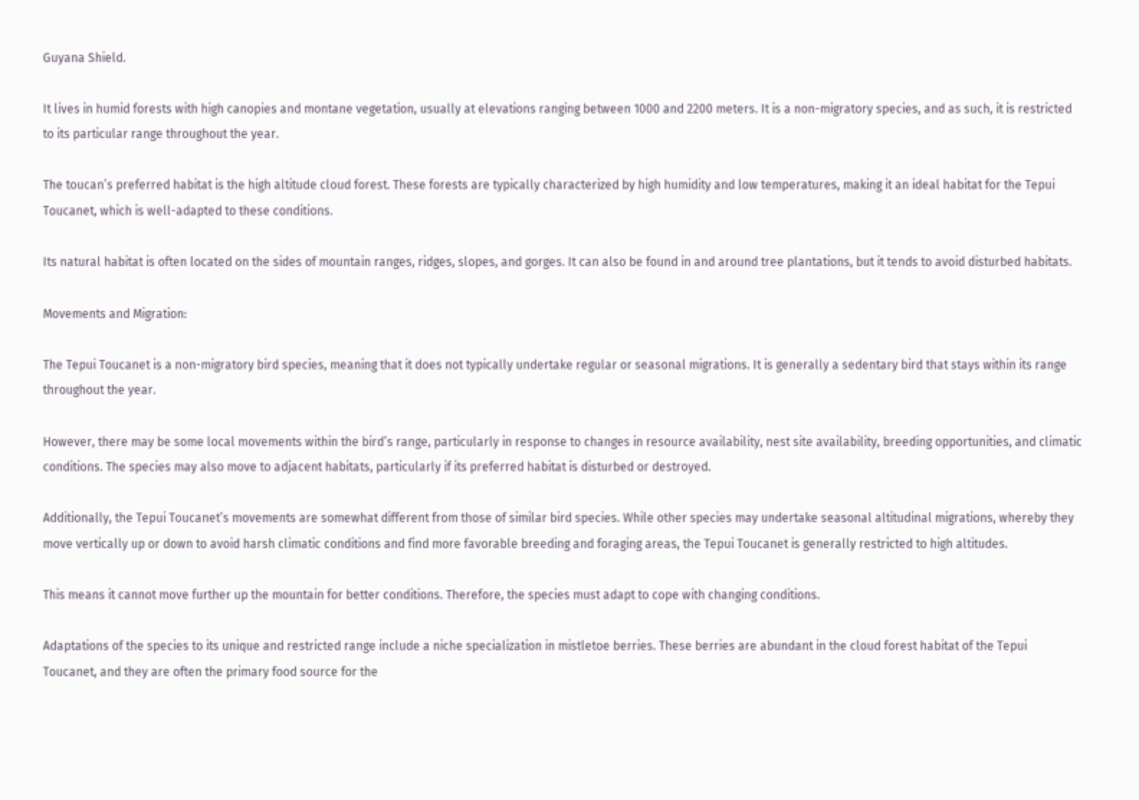Guyana Shield.

It lives in humid forests with high canopies and montane vegetation, usually at elevations ranging between 1000 and 2200 meters. It is a non-migratory species, and as such, it is restricted to its particular range throughout the year.

The toucan’s preferred habitat is the high altitude cloud forest. These forests are typically characterized by high humidity and low temperatures, making it an ideal habitat for the Tepui Toucanet, which is well-adapted to these conditions.

Its natural habitat is often located on the sides of mountain ranges, ridges, slopes, and gorges. It can also be found in and around tree plantations, but it tends to avoid disturbed habitats.

Movements and Migration:

The Tepui Toucanet is a non-migratory bird species, meaning that it does not typically undertake regular or seasonal migrations. It is generally a sedentary bird that stays within its range throughout the year.

However, there may be some local movements within the bird’s range, particularly in response to changes in resource availability, nest site availability, breeding opportunities, and climatic conditions. The species may also move to adjacent habitats, particularly if its preferred habitat is disturbed or destroyed.

Additionally, the Tepui Toucanet’s movements are somewhat different from those of similar bird species. While other species may undertake seasonal altitudinal migrations, whereby they move vertically up or down to avoid harsh climatic conditions and find more favorable breeding and foraging areas, the Tepui Toucanet is generally restricted to high altitudes.

This means it cannot move further up the mountain for better conditions. Therefore, the species must adapt to cope with changing conditions.

Adaptations of the species to its unique and restricted range include a niche specialization in mistletoe berries. These berries are abundant in the cloud forest habitat of the Tepui Toucanet, and they are often the primary food source for the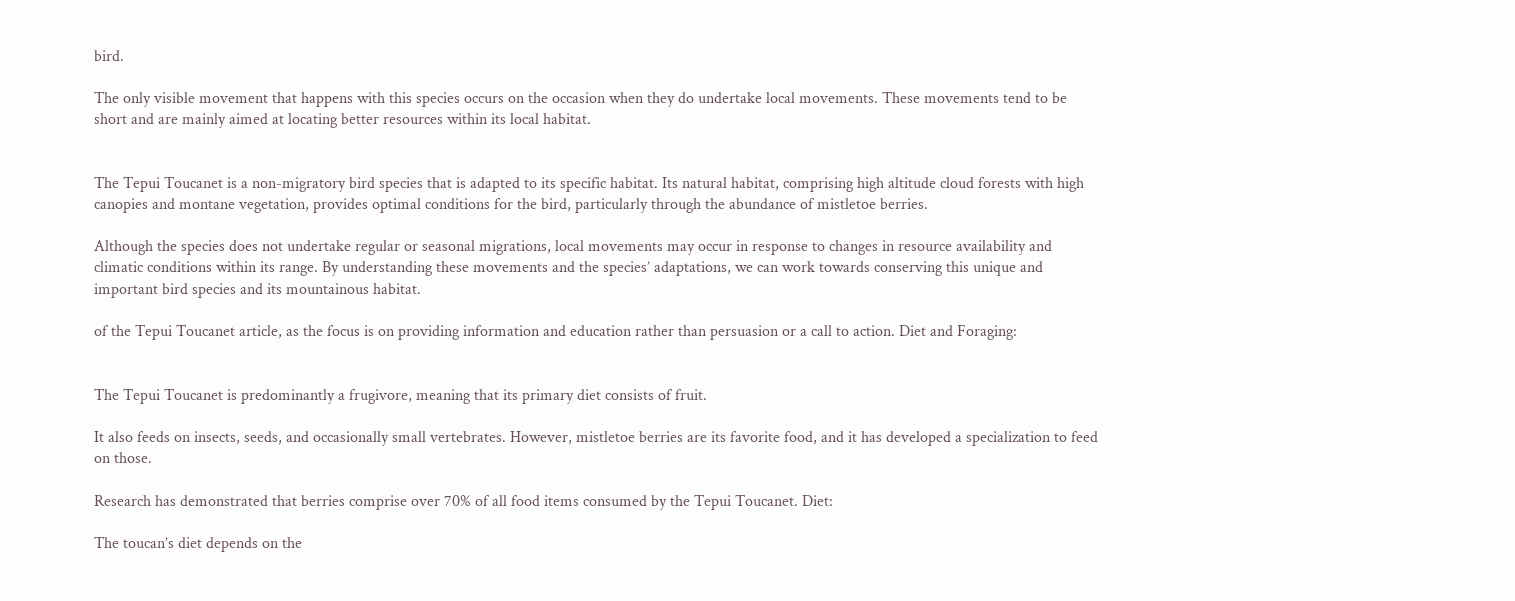bird.

The only visible movement that happens with this species occurs on the occasion when they do undertake local movements. These movements tend to be short and are mainly aimed at locating better resources within its local habitat.


The Tepui Toucanet is a non-migratory bird species that is adapted to its specific habitat. Its natural habitat, comprising high altitude cloud forests with high canopies and montane vegetation, provides optimal conditions for the bird, particularly through the abundance of mistletoe berries.

Although the species does not undertake regular or seasonal migrations, local movements may occur in response to changes in resource availability and climatic conditions within its range. By understanding these movements and the species’ adaptations, we can work towards conserving this unique and important bird species and its mountainous habitat.

of the Tepui Toucanet article, as the focus is on providing information and education rather than persuasion or a call to action. Diet and Foraging:


The Tepui Toucanet is predominantly a frugivore, meaning that its primary diet consists of fruit.

It also feeds on insects, seeds, and occasionally small vertebrates. However, mistletoe berries are its favorite food, and it has developed a specialization to feed on those.

Research has demonstrated that berries comprise over 70% of all food items consumed by the Tepui Toucanet. Diet:

The toucan’s diet depends on the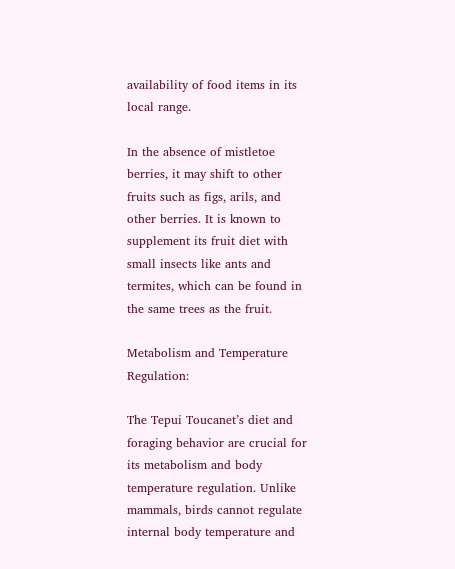availability of food items in its local range.

In the absence of mistletoe berries, it may shift to other fruits such as figs, arils, and other berries. It is known to supplement its fruit diet with small insects like ants and termites, which can be found in the same trees as the fruit.

Metabolism and Temperature Regulation:

The Tepui Toucanet’s diet and foraging behavior are crucial for its metabolism and body temperature regulation. Unlike mammals, birds cannot regulate internal body temperature and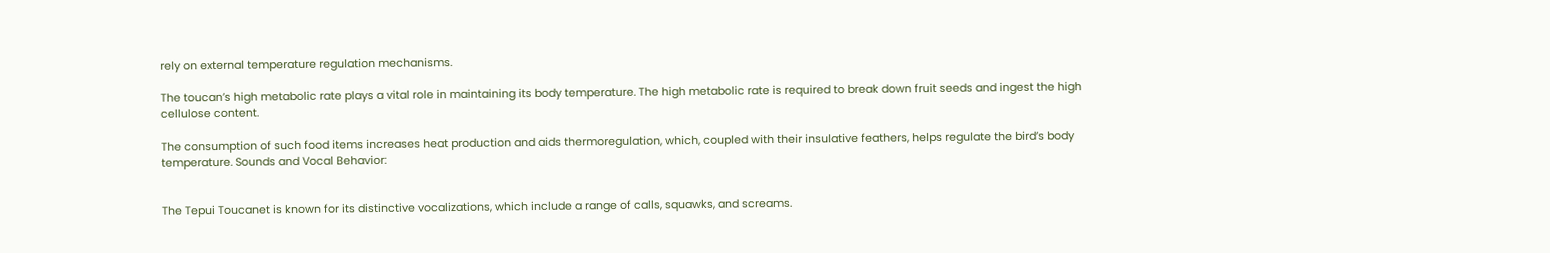rely on external temperature regulation mechanisms.

The toucan’s high metabolic rate plays a vital role in maintaining its body temperature. The high metabolic rate is required to break down fruit seeds and ingest the high cellulose content.

The consumption of such food items increases heat production and aids thermoregulation, which, coupled with their insulative feathers, helps regulate the bird’s body temperature. Sounds and Vocal Behavior:


The Tepui Toucanet is known for its distinctive vocalizations, which include a range of calls, squawks, and screams.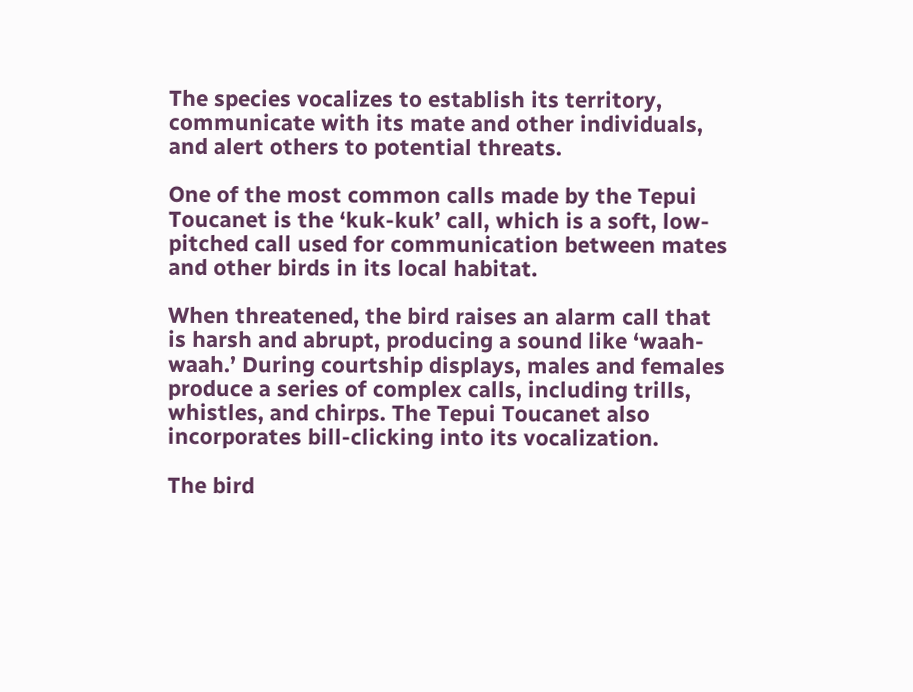The species vocalizes to establish its territory, communicate with its mate and other individuals, and alert others to potential threats.

One of the most common calls made by the Tepui Toucanet is the ‘kuk-kuk’ call, which is a soft, low-pitched call used for communication between mates and other birds in its local habitat.

When threatened, the bird raises an alarm call that is harsh and abrupt, producing a sound like ‘waah-waah.’ During courtship displays, males and females produce a series of complex calls, including trills, whistles, and chirps. The Tepui Toucanet also incorporates bill-clicking into its vocalization.

The bird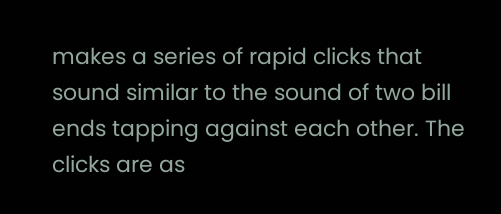makes a series of rapid clicks that sound similar to the sound of two bill ends tapping against each other. The clicks are as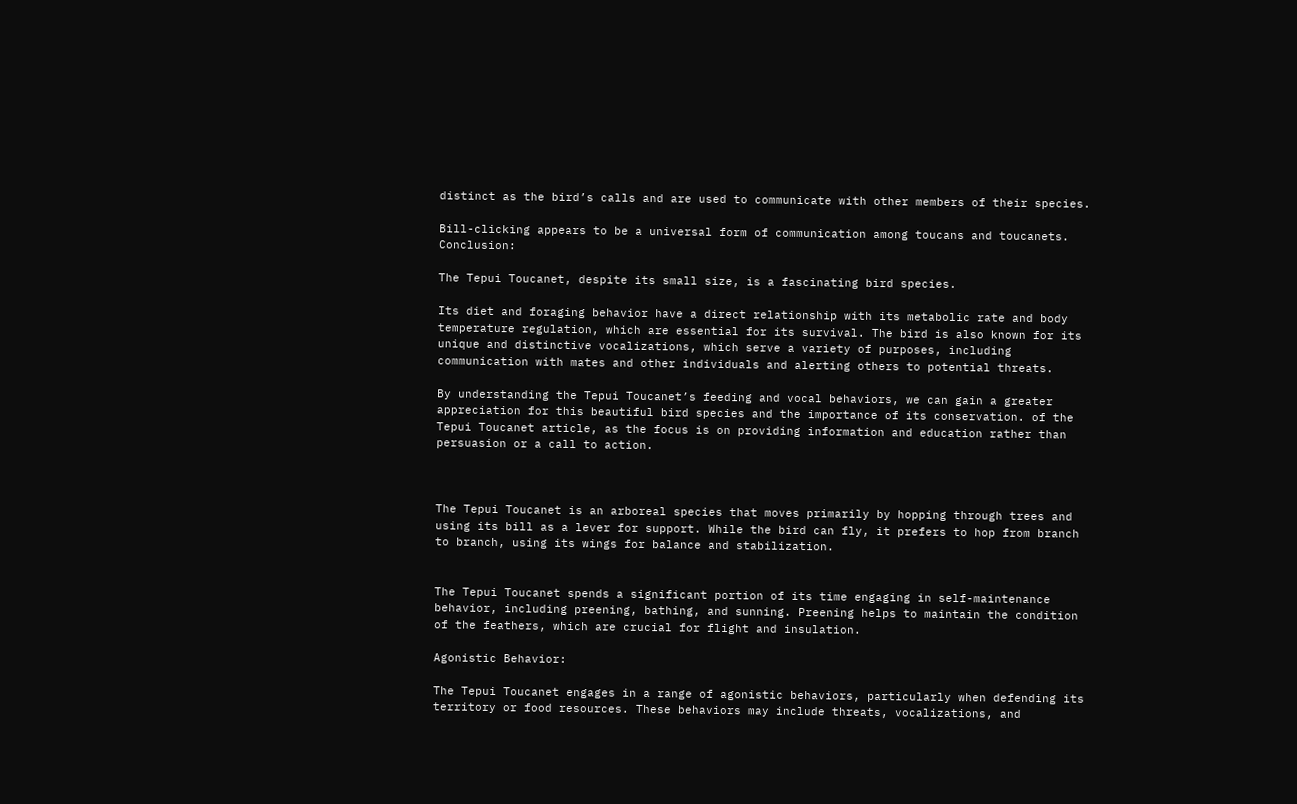distinct as the bird’s calls and are used to communicate with other members of their species.

Bill-clicking appears to be a universal form of communication among toucans and toucanets. Conclusion:

The Tepui Toucanet, despite its small size, is a fascinating bird species.

Its diet and foraging behavior have a direct relationship with its metabolic rate and body temperature regulation, which are essential for its survival. The bird is also known for its unique and distinctive vocalizations, which serve a variety of purposes, including communication with mates and other individuals and alerting others to potential threats.

By understanding the Tepui Toucanet’s feeding and vocal behaviors, we can gain a greater appreciation for this beautiful bird species and the importance of its conservation. of the Tepui Toucanet article, as the focus is on providing information and education rather than persuasion or a call to action.



The Tepui Toucanet is an arboreal species that moves primarily by hopping through trees and using its bill as a lever for support. While the bird can fly, it prefers to hop from branch to branch, using its wings for balance and stabilization.


The Tepui Toucanet spends a significant portion of its time engaging in self-maintenance behavior, including preening, bathing, and sunning. Preening helps to maintain the condition of the feathers, which are crucial for flight and insulation.

Agonistic Behavior:

The Tepui Toucanet engages in a range of agonistic behaviors, particularly when defending its territory or food resources. These behaviors may include threats, vocalizations, and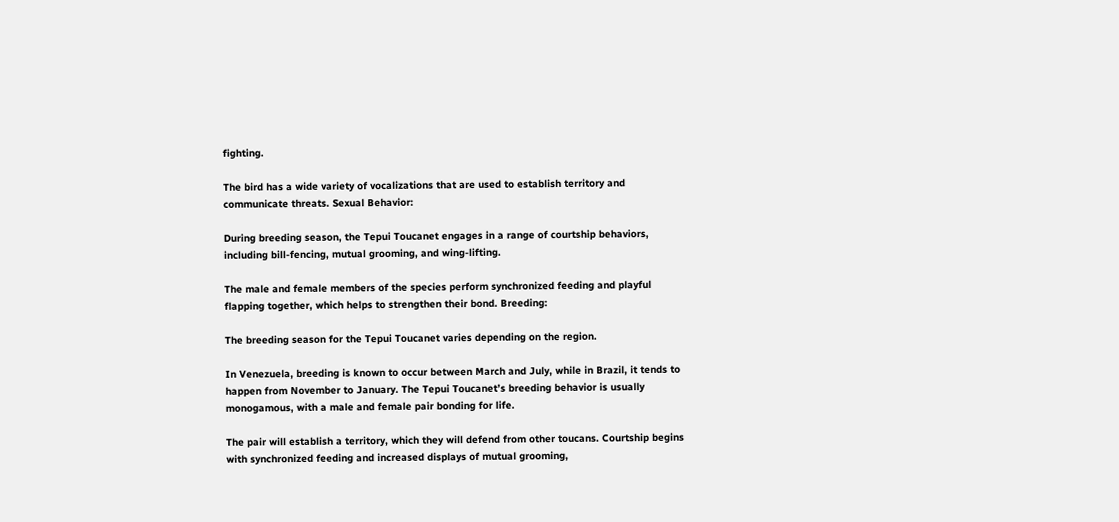fighting.

The bird has a wide variety of vocalizations that are used to establish territory and communicate threats. Sexual Behavior:

During breeding season, the Tepui Toucanet engages in a range of courtship behaviors, including bill-fencing, mutual grooming, and wing-lifting.

The male and female members of the species perform synchronized feeding and playful flapping together, which helps to strengthen their bond. Breeding:

The breeding season for the Tepui Toucanet varies depending on the region.

In Venezuela, breeding is known to occur between March and July, while in Brazil, it tends to happen from November to January. The Tepui Toucanet’s breeding behavior is usually monogamous, with a male and female pair bonding for life.

The pair will establish a territory, which they will defend from other toucans. Courtship begins with synchronized feeding and increased displays of mutual grooming,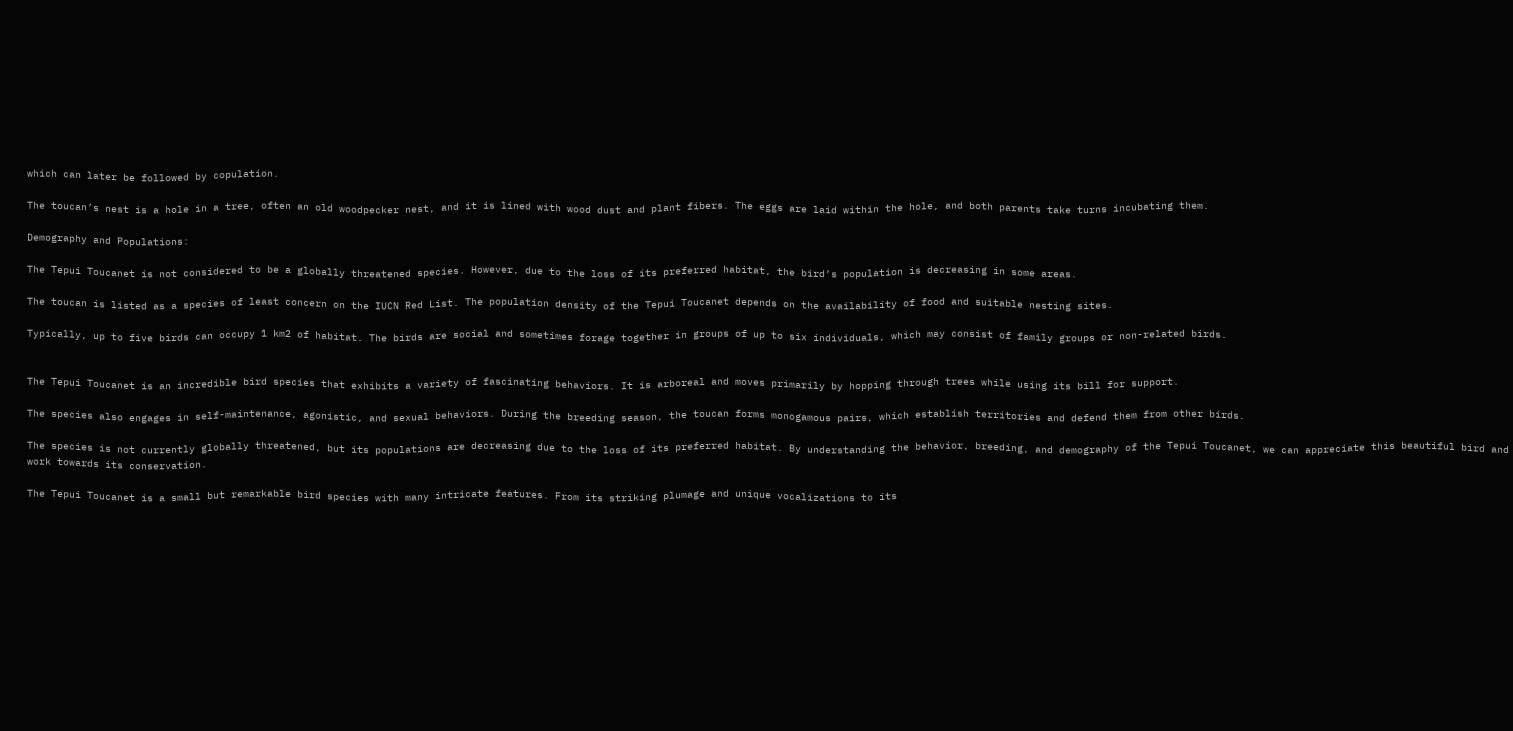which can later be followed by copulation.

The toucan’s nest is a hole in a tree, often an old woodpecker nest, and it is lined with wood dust and plant fibers. The eggs are laid within the hole, and both parents take turns incubating them.

Demography and Populations:

The Tepui Toucanet is not considered to be a globally threatened species. However, due to the loss of its preferred habitat, the bird’s population is decreasing in some areas.

The toucan is listed as a species of least concern on the IUCN Red List. The population density of the Tepui Toucanet depends on the availability of food and suitable nesting sites.

Typically, up to five birds can occupy 1 km2 of habitat. The birds are social and sometimes forage together in groups of up to six individuals, which may consist of family groups or non-related birds.


The Tepui Toucanet is an incredible bird species that exhibits a variety of fascinating behaviors. It is arboreal and moves primarily by hopping through trees while using its bill for support.

The species also engages in self-maintenance, agonistic, and sexual behaviors. During the breeding season, the toucan forms monogamous pairs, which establish territories and defend them from other birds.

The species is not currently globally threatened, but its populations are decreasing due to the loss of its preferred habitat. By understanding the behavior, breeding, and demography of the Tepui Toucanet, we can appreciate this beautiful bird and work towards its conservation.

The Tepui Toucanet is a small but remarkable bird species with many intricate features. From its striking plumage and unique vocalizations to its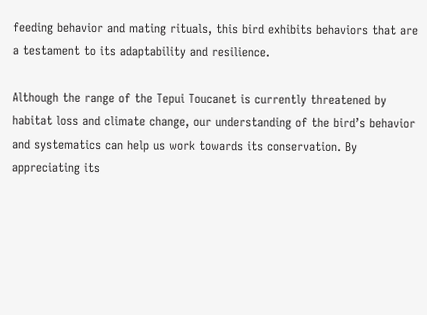feeding behavior and mating rituals, this bird exhibits behaviors that are a testament to its adaptability and resilience.

Although the range of the Tepui Toucanet is currently threatened by habitat loss and climate change, our understanding of the bird’s behavior and systematics can help us work towards its conservation. By appreciating its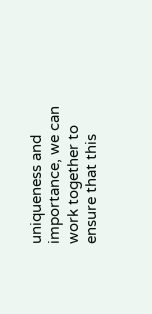uniqueness and importance, we can work together to ensure that this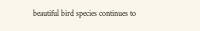beautiful bird species continues to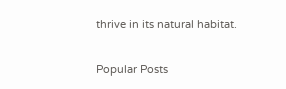thrive in its natural habitat.

Popular Posts